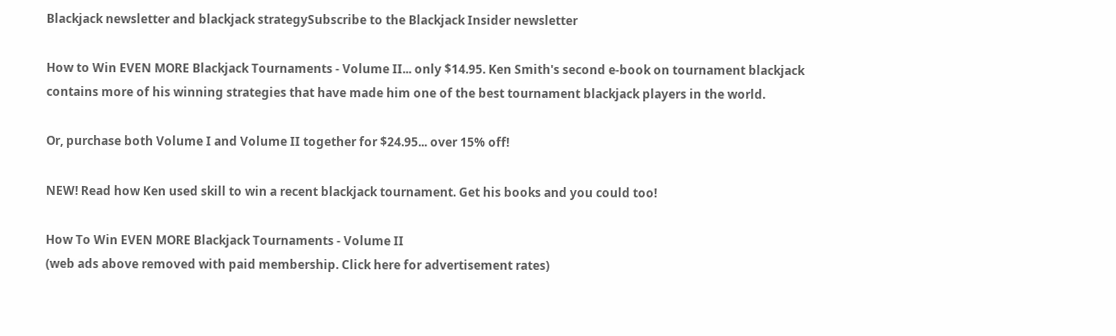Blackjack newsletter and blackjack strategySubscribe to the Blackjack Insider newsletter

How to Win EVEN MORE Blackjack Tournaments - Volume II... only $14.95. Ken Smith's second e-book on tournament blackjack contains more of his winning strategies that have made him one of the best tournament blackjack players in the world.

Or, purchase both Volume I and Volume II together for $24.95... over 15% off!

NEW! Read how Ken used skill to win a recent blackjack tournament. Get his books and you could too!

How To Win EVEN MORE Blackjack Tournaments - Volume II
(web ads above removed with paid membership. Click here for advertisement rates)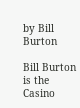by Bill Burton

Bill Burton is the Casino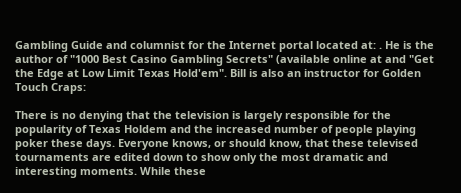Gambling Guide and columnist for the Internet portal located at: . He is the author of "1000 Best Casino Gambling Secrets" (available online at and "Get the Edge at Low Limit Texas Hold'em". Bill is also an instructor for Golden Touch Craps:

There is no denying that the television is largely responsible for the popularity of Texas Holdem and the increased number of people playing poker these days. Everyone knows, or should know, that these televised tournaments are edited down to show only the most dramatic and interesting moments. While these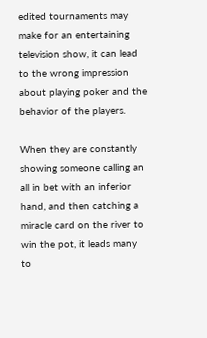edited tournaments may make for an entertaining television show, it can lead to the wrong impression about playing poker and the behavior of the players.

When they are constantly showing someone calling an all in bet with an inferior hand, and then catching a miracle card on the river to win the pot, it leads many to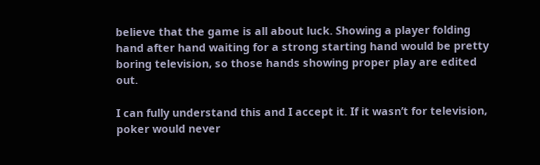believe that the game is all about luck. Showing a player folding hand after hand waiting for a strong starting hand would be pretty boring television, so those hands showing proper play are edited out.

I can fully understand this and I accept it. If it wasn’t for television, poker would never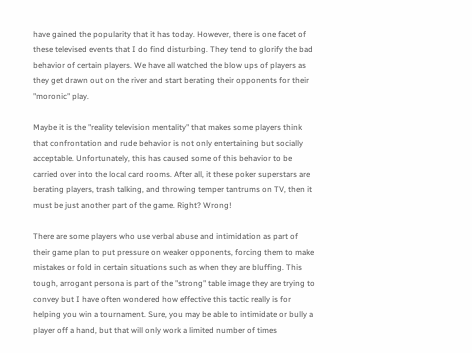have gained the popularity that it has today. However, there is one facet of these televised events that I do find disturbing. They tend to glorify the bad behavior of certain players. We have all watched the blow ups of players as they get drawn out on the river and start berating their opponents for their "moronic" play.

Maybe it is the "reality television mentality" that makes some players think that confrontation and rude behavior is not only entertaining but socially acceptable. Unfortunately, this has caused some of this behavior to be carried over into the local card rooms. After all, it these poker superstars are berating players, trash talking, and throwing temper tantrums on TV, then it must be just another part of the game. Right? Wrong!

There are some players who use verbal abuse and intimidation as part of their game plan to put pressure on weaker opponents, forcing them to make mistakes or fold in certain situations such as when they are bluffing. This tough, arrogant persona is part of the "strong" table image they are trying to convey but I have often wondered how effective this tactic really is for helping you win a tournament. Sure, you may be able to intimidate or bully a player off a hand, but that will only work a limited number of times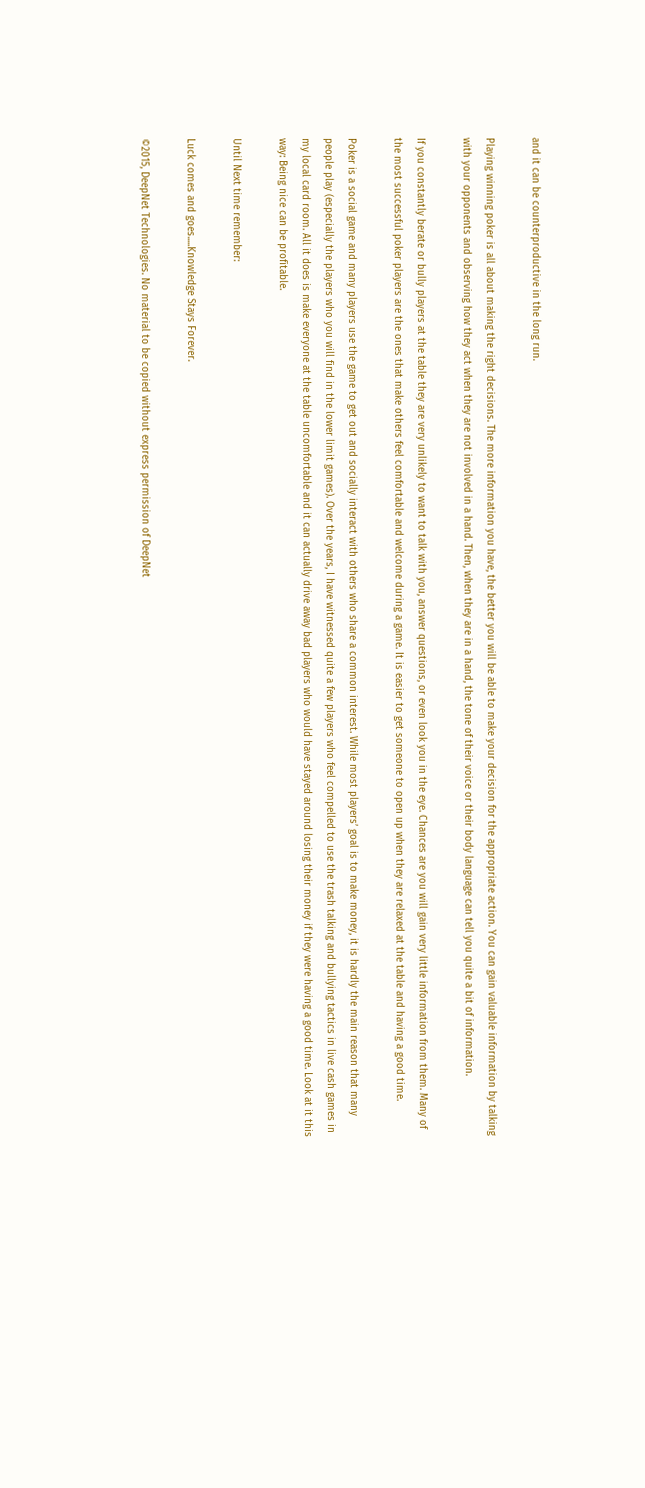and it can be counterproductive in the long run.

Playing winning poker is all about making the right decisions. The more information you have, the better you will be able to make your decision for the appropriate action. You can gain valuable information by talking with your opponents and observing how they act when they are not involved in a hand. Then, when they are in a hand, the tone of their voice or their body language can tell you quite a bit of information.

If you constantly berate or bully players at the table they are very unlikely to want to talk with you, answer questions, or even look you in the eye. Chances are you will gain very little information from them. Many of the most successful poker players are the ones that make others feel comfortable and welcome during a game. It is easier to get someone to open up when they are relaxed at the table and having a good time.

Poker is a social game and many players use the game to get out and socially interact with others who share a common interest. While most players’ goal is to make money, it is hardly the main reason that many people play (especially the players who you will find in the lower limit games). Over the years, I have witnessed quite a few players who feel compelled to use the trash talking and bullying tactics in live cash games in my local card room. All it does is make everyone at the table uncomfortable and it can actually drive away bad players who would have stayed around losing their money if they were having a good time. Look at it this way: Being nice can be profitable.

Until Next time remember:

Luck comes and goes.....Knowledge Stays Forever.

©2015, DeepNet Technologies. No material to be copied without express permission of DeepNet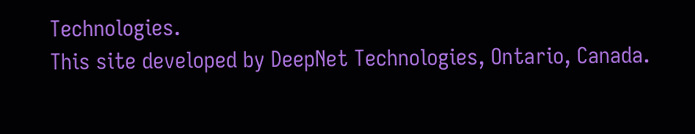Technologies.
This site developed by DeepNet Technologies, Ontario, Canada.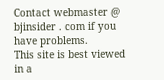Contact webmaster @ bjinsider . com if you have problems.
This site is best viewed in a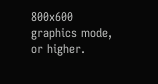800x600 graphics mode, or higher.